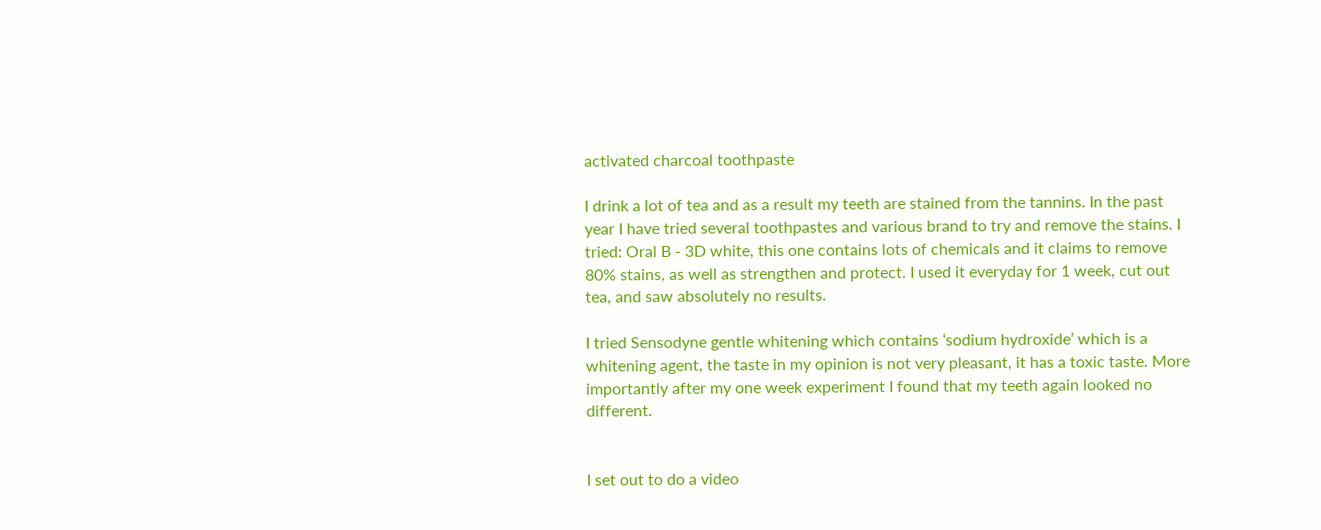activated charcoal toothpaste

I drink a lot of tea and as a result my teeth are stained from the tannins. In the past year I have tried several toothpastes and various brand to try and remove the stains. I tried: Oral B - 3D white, this one contains lots of chemicals and it claims to remove 80% stains, as well as strengthen and protect. I used it everyday for 1 week, cut out tea, and saw absolutely no results.

I tried Sensodyne gentle whitening which contains ‘sodium hydroxide’ which is a whitening agent, the taste in my opinion is not very pleasant, it has a toxic taste. More importantly after my one week experiment I found that my teeth again looked no different.


I set out to do a video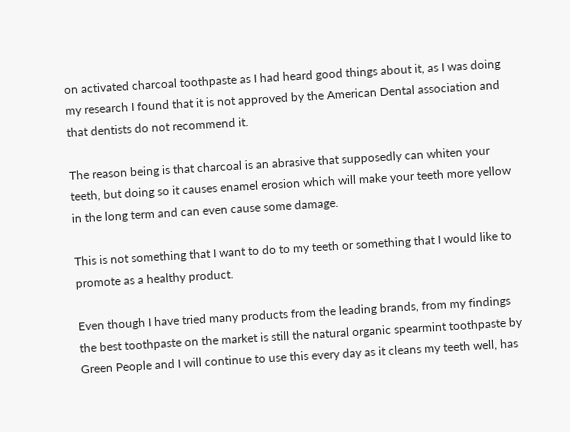on activated charcoal toothpaste as I had heard good things about it, as I was doing my research I found that it is not approved by the American Dental association and that dentists do not recommend it.

The reason being is that charcoal is an abrasive that supposedly can whiten your teeth, but doing so it causes enamel erosion which will make your teeth more yellow in the long term and can even cause some damage.

This is not something that I want to do to my teeth or something that I would like to promote as a healthy product.

Even though I have tried many products from the leading brands, from my findings the best toothpaste on the market is still the natural organic spearmint toothpaste by Green People and I will continue to use this every day as it cleans my teeth well, has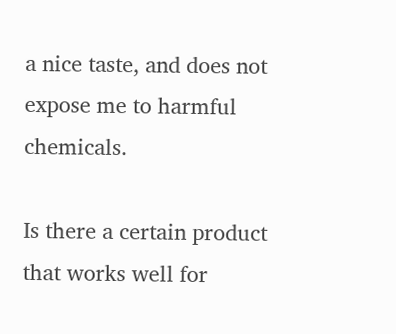a nice taste, and does not expose me to harmful chemicals.

Is there a certain product that works well for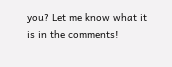you? Let me know what it is in the comments!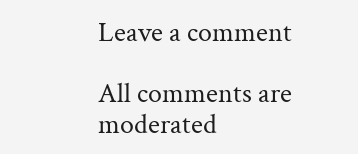Leave a comment

All comments are moderated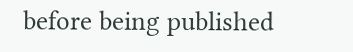before being published